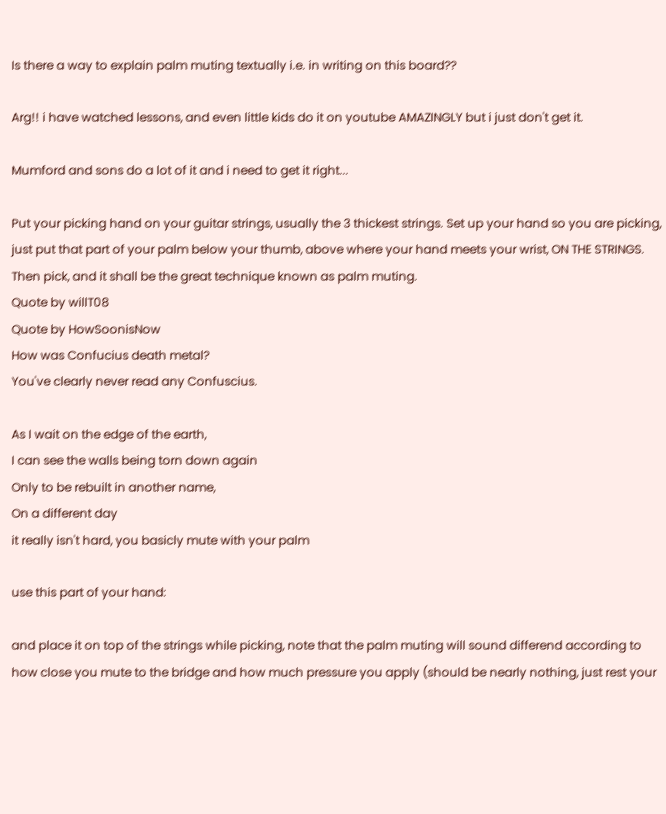Is there a way to explain palm muting textually i.e. in writing on this board??

Arg!! i have watched lessons, and even little kids do it on youtube AMAZINGLY but i just don't get it.

Mumford and sons do a lot of it and i need to get it right...

Put your picking hand on your guitar strings, usually the 3 thickest strings. Set up your hand so you are picking, just put that part of your palm below your thumb, above where your hand meets your wrist, ON THE STRINGS. Then pick, and it shall be the great technique known as palm muting.
Quote by willT08
Quote by HowSoonisNow
How was Confucius death metal?
You've clearly never read any Confuscius.

As I wait on the edge of the earth,
I can see the walls being torn down again
Only to be rebuilt in another name,
On a different day
it really isn't hard, you basicly mute with your palm

use this part of your hand:

and place it on top of the strings while picking, note that the palm muting will sound differend according to how close you mute to the bridge and how much pressure you apply (should be nearly nothing, just rest your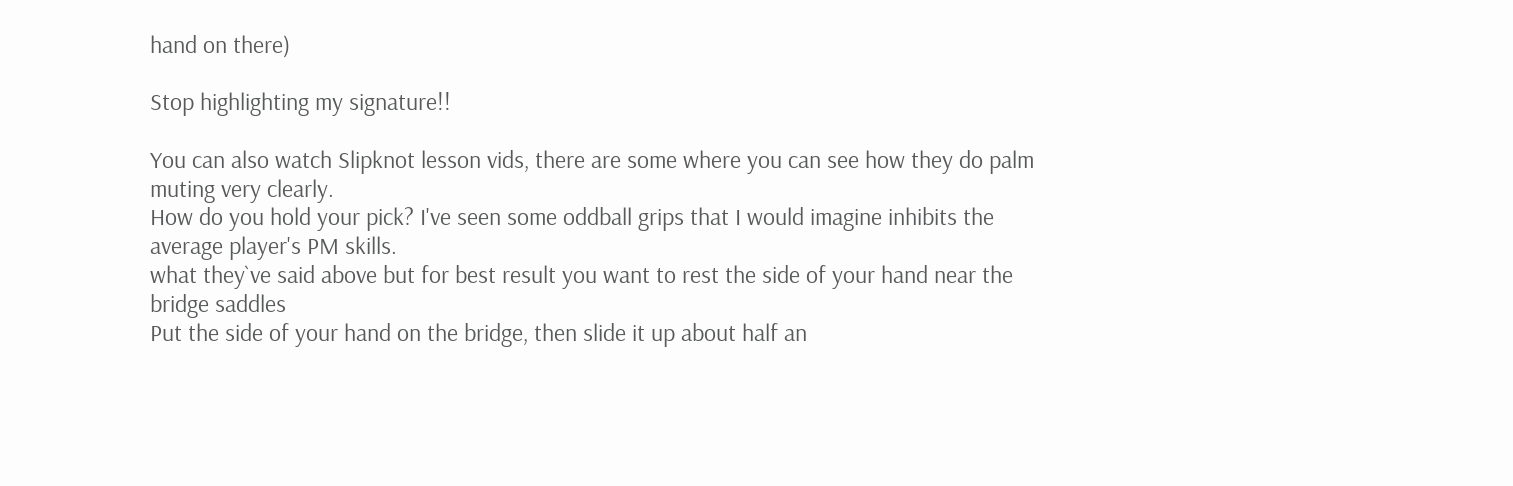hand on there)

Stop highlighting my signature!!

You can also watch Slipknot lesson vids, there are some where you can see how they do palm muting very clearly.
How do you hold your pick? I've seen some oddball grips that I would imagine inhibits the average player's PM skills.
what they`ve said above but for best result you want to rest the side of your hand near the bridge saddles
Put the side of your hand on the bridge, then slide it up about half an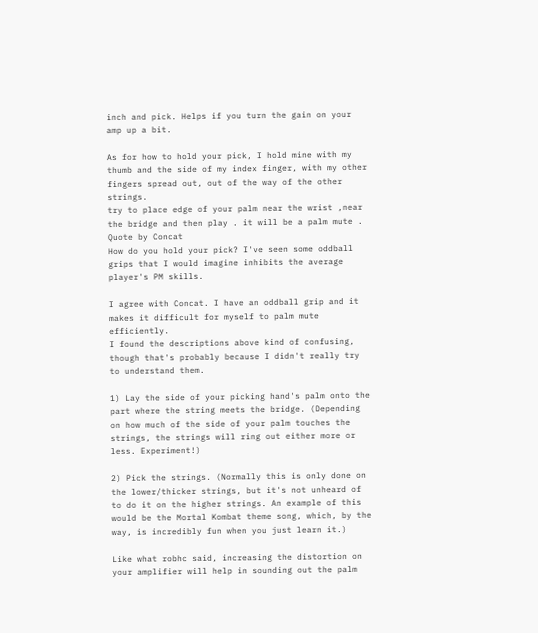inch and pick. Helps if you turn the gain on your amp up a bit.

As for how to hold your pick, I hold mine with my thumb and the side of my index finger, with my other fingers spread out, out of the way of the other strings.
try to place edge of your palm near the wrist ,near the bridge and then play . it will be a palm mute .
Quote by Concat
How do you hold your pick? I've seen some oddball grips that I would imagine inhibits the average player's PM skills.

I agree with Concat. I have an oddball grip and it makes it difficult for myself to palm mute efficiently.
I found the descriptions above kind of confusing, though that's probably because I didn't really try to understand them.

1) Lay the side of your picking hand's palm onto the part where the string meets the bridge. (Depending on how much of the side of your palm touches the strings, the strings will ring out either more or less. Experiment!)

2) Pick the strings. (Normally this is only done on the lower/thicker strings, but it's not unheard of to do it on the higher strings. An example of this would be the Mortal Kombat theme song, which, by the way, is incredibly fun when you just learn it.)

Like what robhc said, increasing the distortion on your amplifier will help in sounding out the palm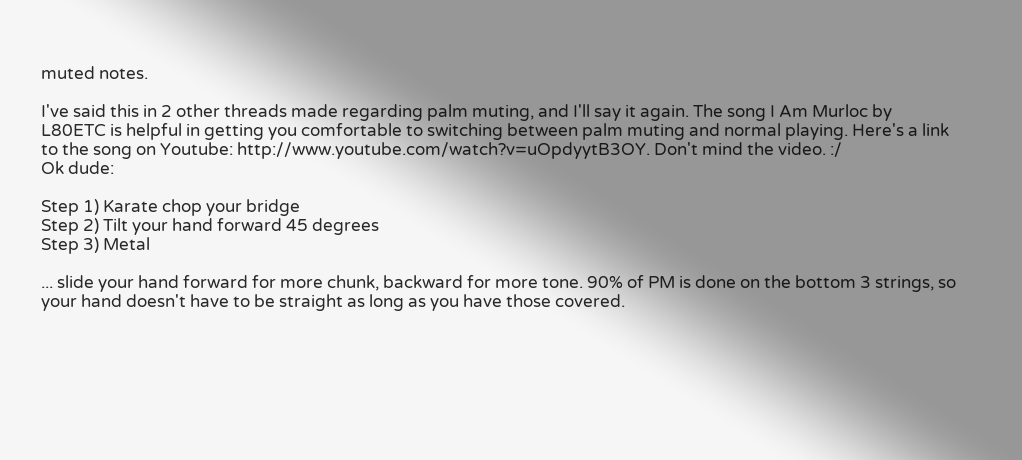muted notes.

I've said this in 2 other threads made regarding palm muting, and I'll say it again. The song I Am Murloc by L80ETC is helpful in getting you comfortable to switching between palm muting and normal playing. Here's a link to the song on Youtube: http://www.youtube.com/watch?v=uOpdyytB3OY. Don't mind the video. :/
Ok dude:

Step 1) Karate chop your bridge
Step 2) Tilt your hand forward 45 degrees
Step 3) Metal

... slide your hand forward for more chunk, backward for more tone. 90% of PM is done on the bottom 3 strings, so your hand doesn't have to be straight as long as you have those covered.